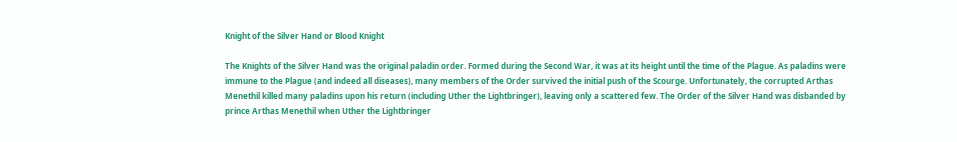Knight of the Silver Hand or Blood Knight

The Knights of the Silver Hand was the original paladin order. Formed during the Second War, it was at its height until the time of the Plague. As paladins were immune to the Plague (and indeed all diseases), many members of the Order survived the initial push of the Scourge. Unfortunately, the corrupted Arthas Menethil killed many paladins upon his return (including Uther the Lightbringer), leaving only a scattered few. The Order of the Silver Hand was disbanded by prince Arthas Menethil when Uther the Lightbringer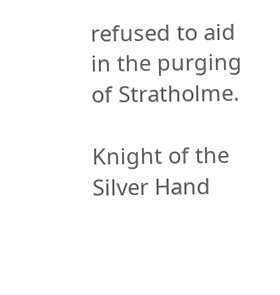refused to aid in the purging of Stratholme.

Knight of the Silver Hand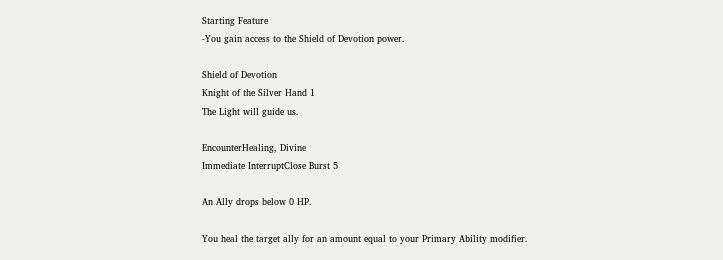Starting Feature
-You gain access to the Shield of Devotion power.

Shield of Devotion
Knight of the Silver Hand 1
The Light will guide us.

EncounterHealing, Divine
Immediate InterruptClose Burst 5

An Ally drops below 0 HP.

You heal the target ally for an amount equal to your Primary Ability modifier.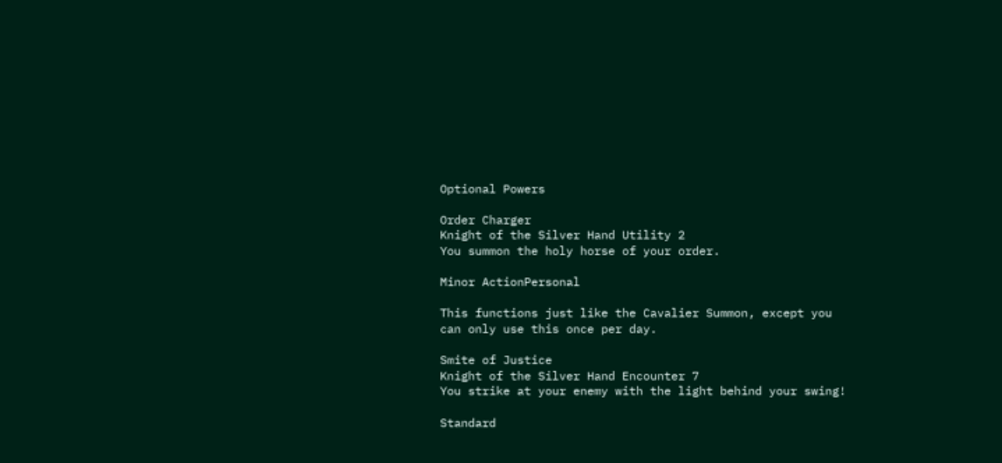Optional Powers

Order Charger
Knight of the Silver Hand Utility 2
You summon the holy horse of your order.

Minor ActionPersonal

This functions just like the Cavalier Summon, except you can only use this once per day.

Smite of Justice
Knight of the Silver Hand Encounter 7
You strike at your enemy with the light behind your swing!

Standard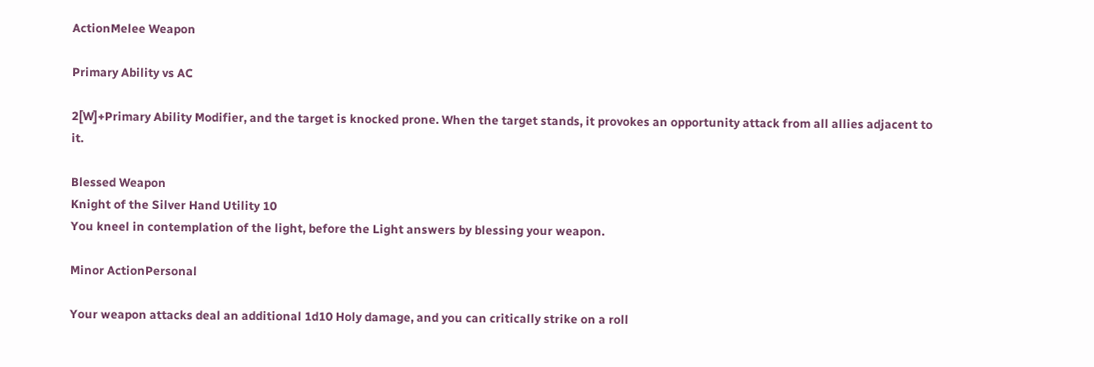ActionMelee Weapon

Primary Ability vs AC

2[W]+Primary Ability Modifier, and the target is knocked prone. When the target stands, it provokes an opportunity attack from all allies adjacent to it.

Blessed Weapon
Knight of the Silver Hand Utility 10
You kneel in contemplation of the light, before the Light answers by blessing your weapon.

Minor ActionPersonal

Your weapon attacks deal an additional 1d10 Holy damage, and you can critically strike on a roll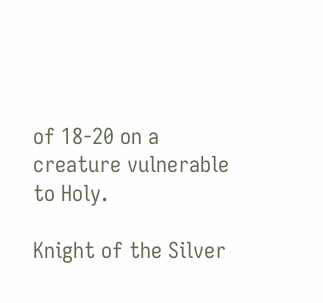of 18-20 on a creature vulnerable to Holy.

Knight of the Silver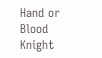Hand or Blood Knight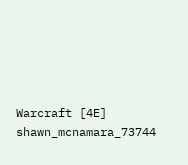Warcraft [4E] shawn_mcnamara_73744